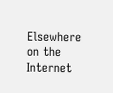Elsewhere on the Internet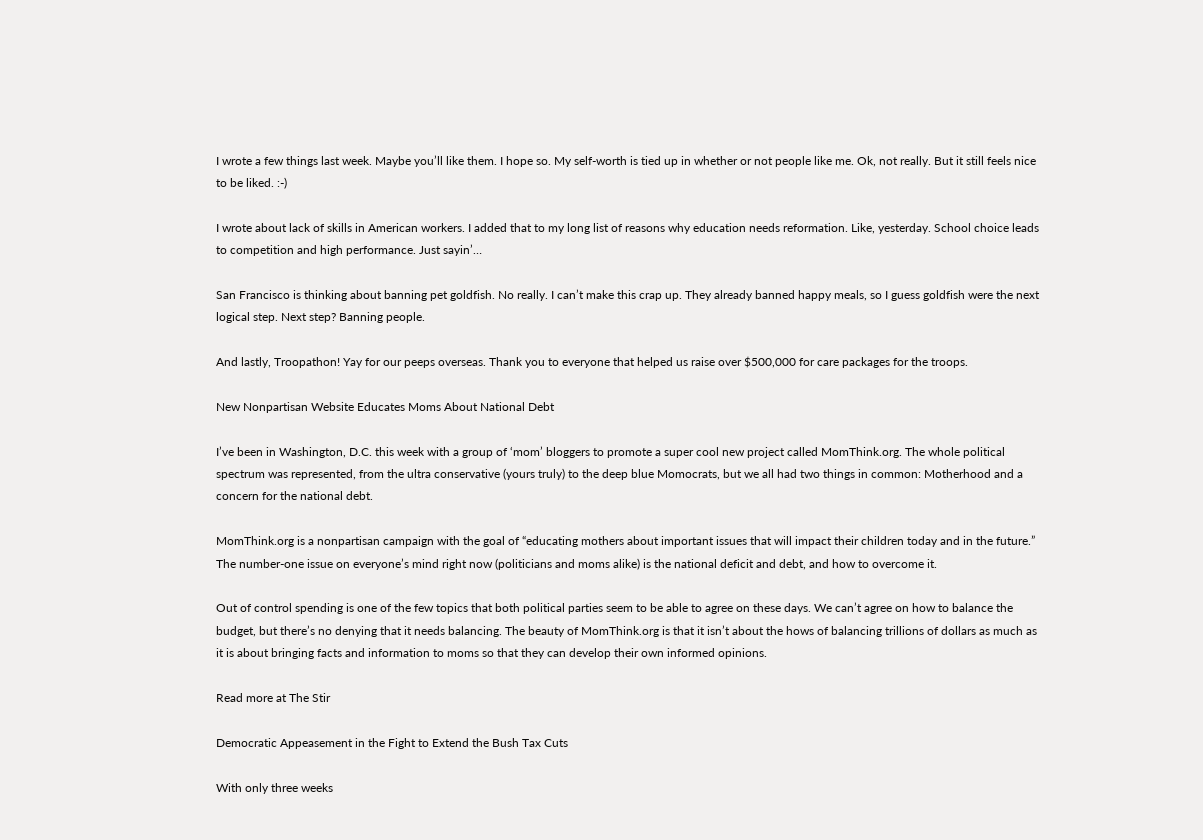I wrote a few things last week. Maybe you’ll like them. I hope so. My self-worth is tied up in whether or not people like me. Ok, not really. But it still feels nice to be liked. :-)

I wrote about lack of skills in American workers. I added that to my long list of reasons why education needs reformation. Like, yesterday. School choice leads to competition and high performance. Just sayin’…

San Francisco is thinking about banning pet goldfish. No really. I can’t make this crap up. They already banned happy meals, so I guess goldfish were the next logical step. Next step? Banning people.

And lastly, Troopathon! Yay for our peeps overseas. Thank you to everyone that helped us raise over $500,000 for care packages for the troops.

New Nonpartisan Website Educates Moms About National Debt

I’ve been in Washington, D.C. this week with a group of ‘mom’ bloggers to promote a super cool new project called MomThink.org. The whole political spectrum was represented, from the ultra conservative (yours truly) to the deep blue Momocrats, but we all had two things in common: Motherhood and a concern for the national debt.

MomThink.org is a nonpartisan campaign with the goal of “educating mothers about important issues that will impact their children today and in the future.” The number-one issue on everyone’s mind right now (politicians and moms alike) is the national deficit and debt, and how to overcome it.

Out of control spending is one of the few topics that both political parties seem to be able to agree on these days. We can’t agree on how to balance the budget, but there’s no denying that it needs balancing. The beauty of MomThink.org is that it isn’t about the hows of balancing trillions of dollars as much as it is about bringing facts and information to moms so that they can develop their own informed opinions.

Read more at The Stir

Democratic Appeasement in the Fight to Extend the Bush Tax Cuts

With only three weeks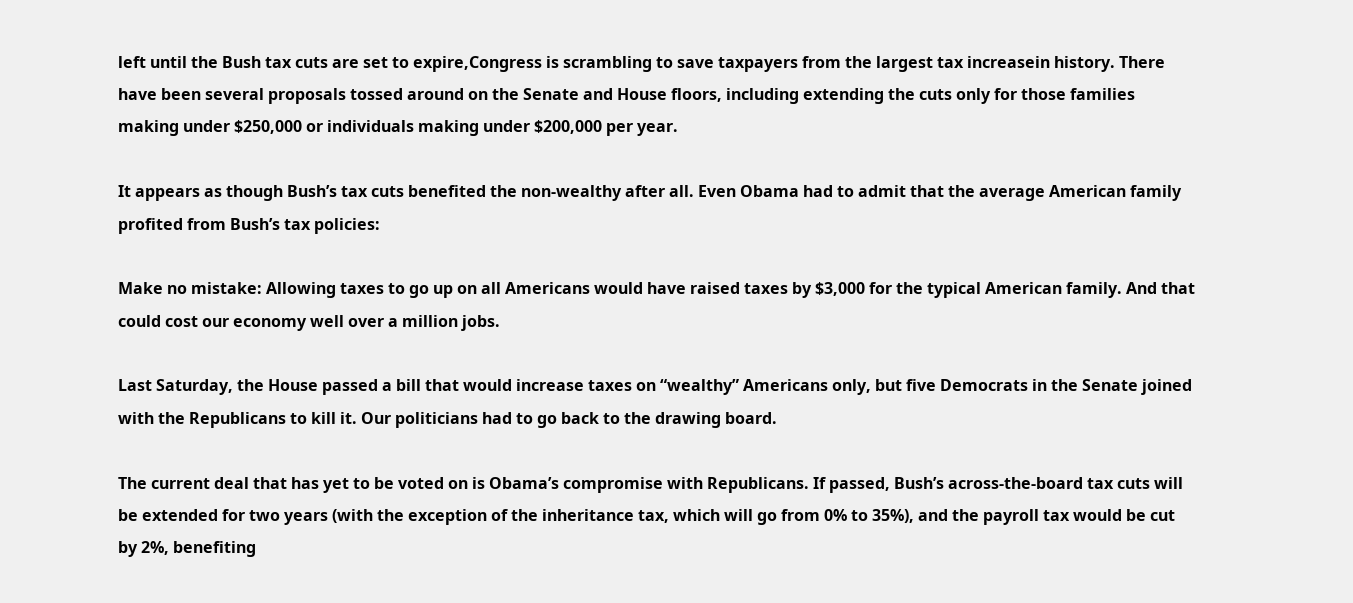left until the Bush tax cuts are set to expire,Congress is scrambling to save taxpayers from the largest tax increasein history. There have been several proposals tossed around on the Senate and House floors, including extending the cuts only for those families making under $250,000 or individuals making under $200,000 per year.

It appears as though Bush’s tax cuts benefited the non-wealthy after all. Even Obama had to admit that the average American family profited from Bush’s tax policies:

Make no mistake: Allowing taxes to go up on all Americans would have raised taxes by $3,000 for the typical American family. And that could cost our economy well over a million jobs.

Last Saturday, the House passed a bill that would increase taxes on “wealthy” Americans only, but five Democrats in the Senate joined with the Republicans to kill it. Our politicians had to go back to the drawing board.

The current deal that has yet to be voted on is Obama’s compromise with Republicans. If passed, Bush’s across-the-board tax cuts will be extended for two years (with the exception of the inheritance tax, which will go from 0% to 35%), and the payroll tax would be cut by 2%, benefiting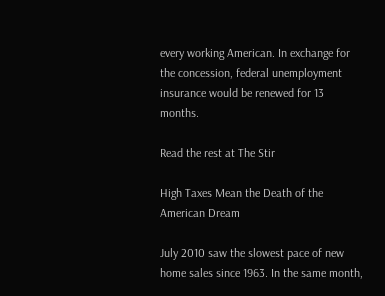every working American. In exchange for the concession, federal unemployment insurance would be renewed for 13 months.

Read the rest at The Stir

High Taxes Mean the Death of the American Dream

July 2010 saw the slowest pace of new home sales since 1963. In the same month,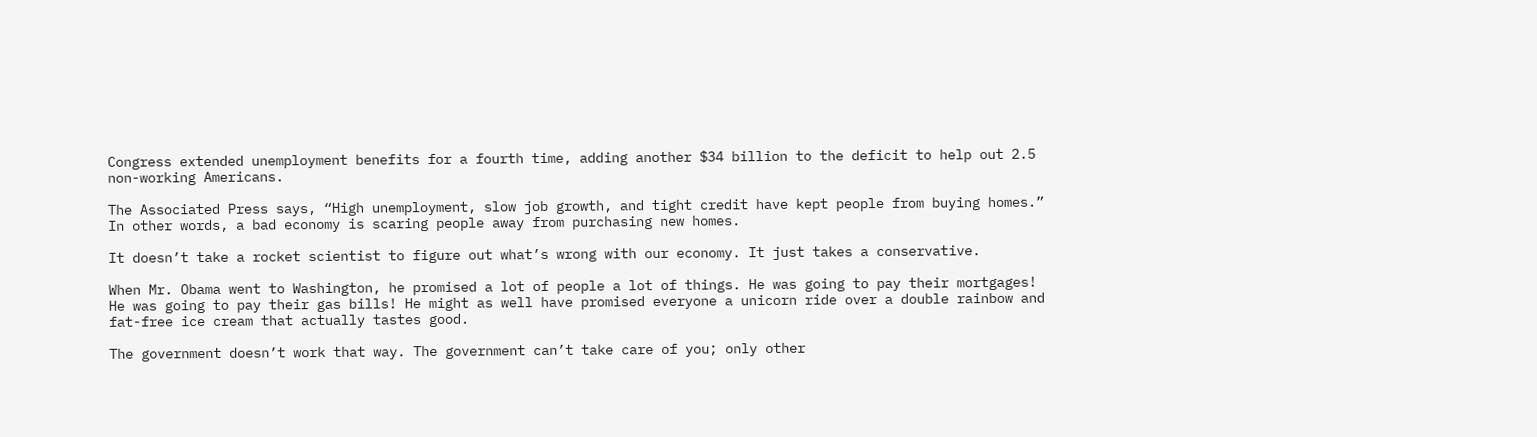Congress extended unemployment benefits for a fourth time, adding another $34 billion to the deficit to help out 2.5 non-working Americans.

The Associated Press says, “High unemployment, slow job growth, and tight credit have kept people from buying homes.” In other words, a bad economy is scaring people away from purchasing new homes.

It doesn’t take a rocket scientist to figure out what’s wrong with our economy. It just takes a conservative.

When Mr. Obama went to Washington, he promised a lot of people a lot of things. He was going to pay their mortgages! He was going to pay their gas bills! He might as well have promised everyone a unicorn ride over a double rainbow and fat-free ice cream that actually tastes good.

The government doesn’t work that way. The government can’t take care of you; only other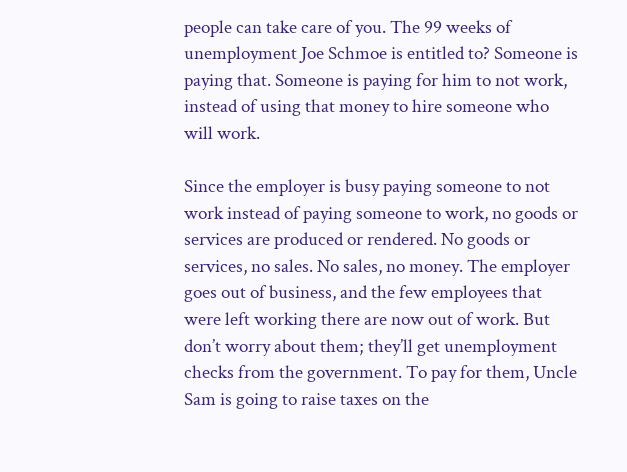people can take care of you. The 99 weeks of unemployment Joe Schmoe is entitled to? Someone is paying that. Someone is paying for him to not work, instead of using that money to hire someone who will work.

Since the employer is busy paying someone to not work instead of paying someone to work, no goods or services are produced or rendered. No goods or services, no sales. No sales, no money. The employer goes out of business, and the few employees that were left working there are now out of work. But don’t worry about them; they’ll get unemployment checks from the government. To pay for them, Uncle Sam is going to raise taxes on the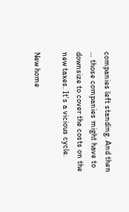companies left standing. And then … those companies might have to downsize to cover the costs on the new taxes. It’s a vicious cycle.

New home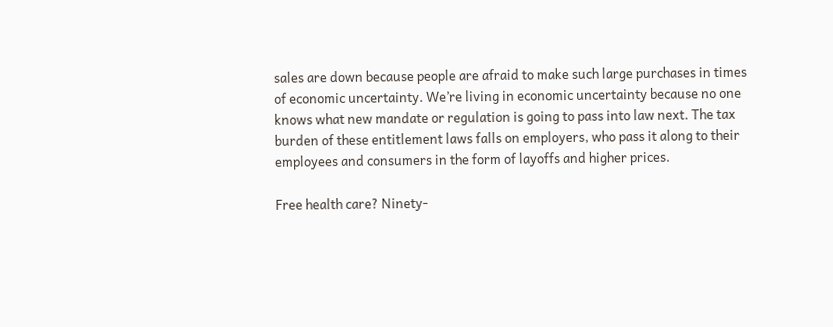sales are down because people are afraid to make such large purchases in times of economic uncertainty. We’re living in economic uncertainty because no one knows what new mandate or regulation is going to pass into law next. The tax burden of these entitlement laws falls on employers, who pass it along to their employees and consumers in the form of layoffs and higher prices.

Free health care? Ninety-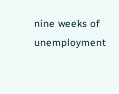nine weeks of unemployment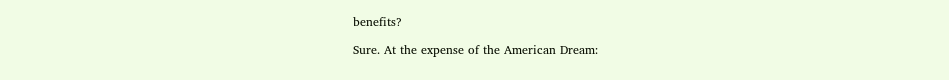benefits?

Sure. At the expense of the American Dream: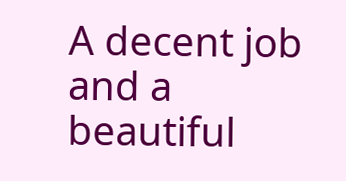A decent job and a beautiful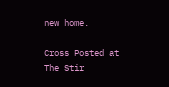new home.

Cross Posted at The Stir